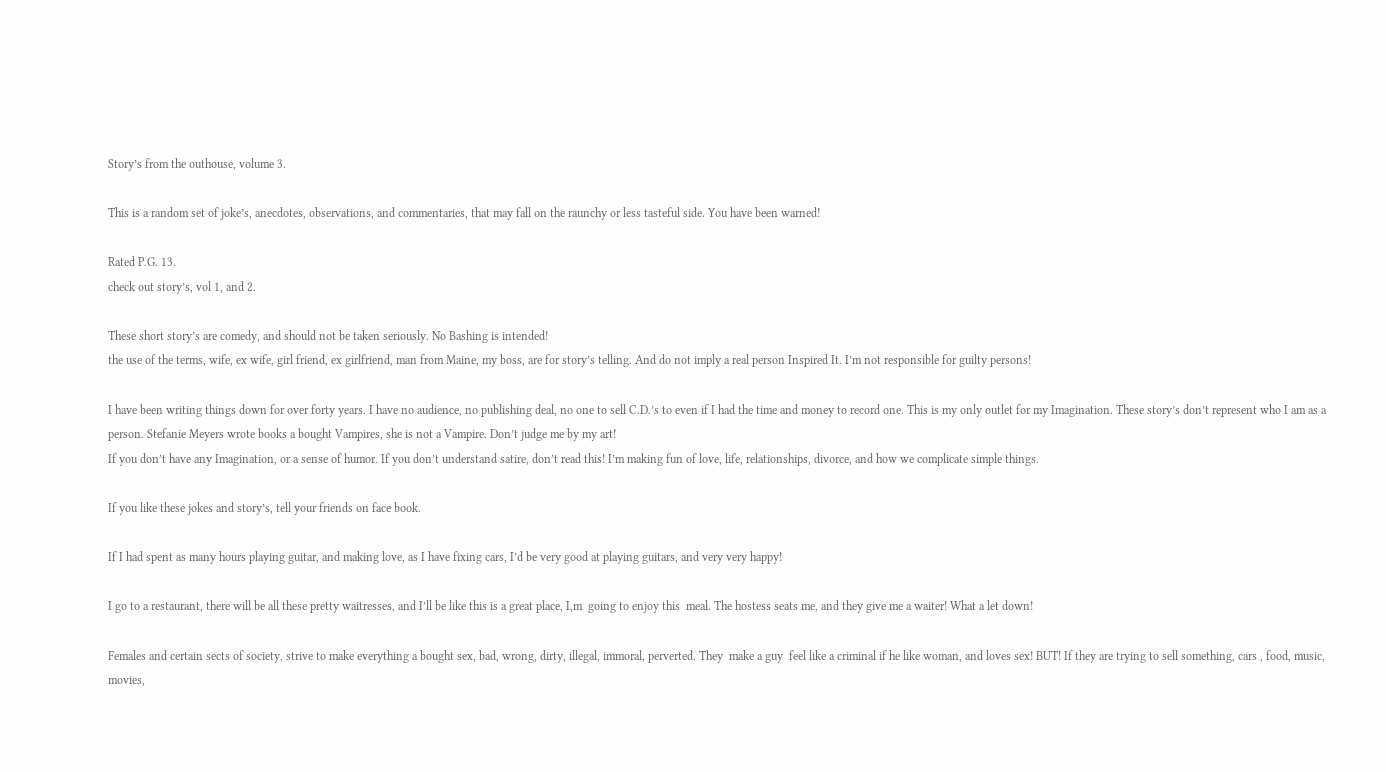Story’s from the outhouse, volume 3.

This is a random set of joke’s, anecdotes, observations, and commentaries, that may fall on the raunchy or less tasteful side. You have been warned!

Rated P.G. 13.
check out story’s, vol 1, and 2.

These short story’s are comedy, and should not be taken seriously. No Bashing is intended!
the use of the terms, wife, ex wife, girl friend, ex girlfriend, man from Maine, my boss, are for story’s telling. And do not imply a real person Inspired It. I’m not responsible for guilty persons!

I have been writing things down for over forty years. I have no audience, no publishing deal, no one to sell C.D.’s to even if I had the time and money to record one. This is my only outlet for my Imagination. These story’s don’t represent who I am as a person. Stefanie Meyers wrote books a bought Vampires, she is not a Vampire. Don’t judge me by my art!
If you don’t have any Imagination, or a sense of humor. If you don’t understand satire, don’t read this! I’m making fun of love, life, relationships, divorce, and how we complicate simple things.

If you like these jokes and story’s, tell your friends on face book.

If I had spent as many hours playing guitar, and making love, as I have fixing cars, I’d be very good at playing guitars, and very very happy!

I go to a restaurant, there will be all these pretty waitresses, and I’ll be like this is a great place, I,m  going to enjoy this  meal. The hostess seats me, and they give me a waiter! What a let down!

Females and certain sects of society, strive to make everything a bought sex, bad, wrong, dirty, illegal, immoral, perverted. They  make a guy  feel like a criminal if he like woman, and loves sex! BUT! If they are trying to sell something, cars , food, music, movies,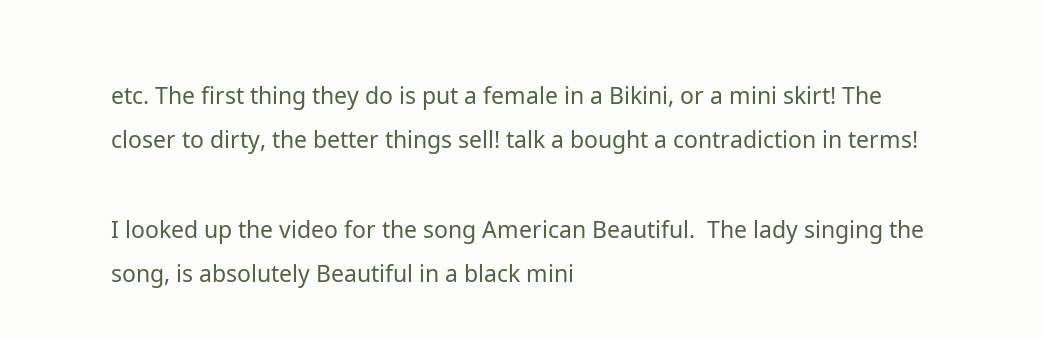etc. The first thing they do is put a female in a Bikini, or a mini skirt! The closer to dirty, the better things sell! talk a bought a contradiction in terms!

I looked up the video for the song American Beautiful.  The lady singing the song, is absolutely Beautiful in a black mini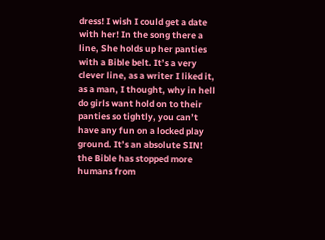dress! I wish I could get a date with her! In the song there a line, She holds up her panties with a Bible belt. It’s a very clever line, as a writer I liked it, as a man, I thought, why in hell do girls want hold on to their panties so tightly, you can’t have any fun on a locked play ground. It’s an absolute SIN! the Bible has stopped more humans from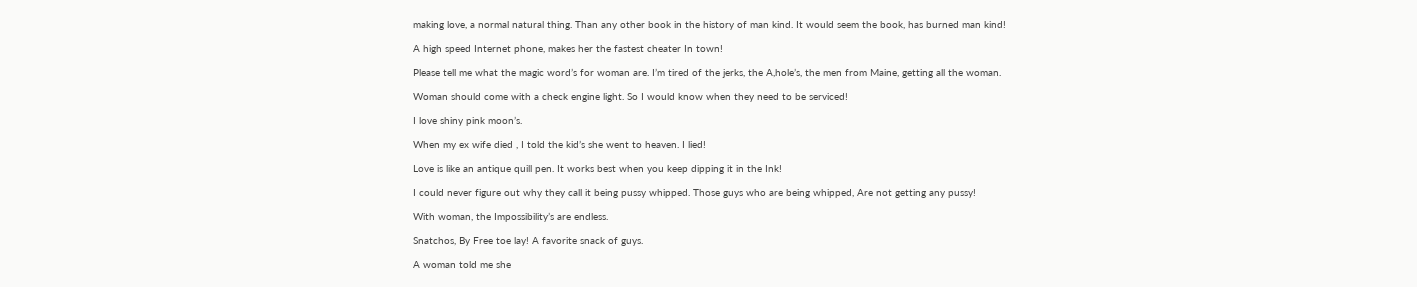making love, a normal natural thing. Than any other book in the history of man kind. It would seem the book, has burned man kind!

A high speed Internet phone, makes her the fastest cheater In town!

Please tell me what the magic word’s for woman are. I’m tired of the jerks, the A,hole’s, the men from Maine, getting all the woman.

Woman should come with a check engine light. So I would know when they need to be serviced!

I love shiny pink moon’s.

When my ex wife died , I told the kid’s she went to heaven. I lied!

Love is like an antique quill pen. It works best when you keep dipping it in the Ink!

I could never figure out why they call it being pussy whipped. Those guys who are being whipped, Are not getting any pussy!

With woman, the Impossibility’s are endless.

Snatchos, By Free toe lay! A favorite snack of guys.

A woman told me she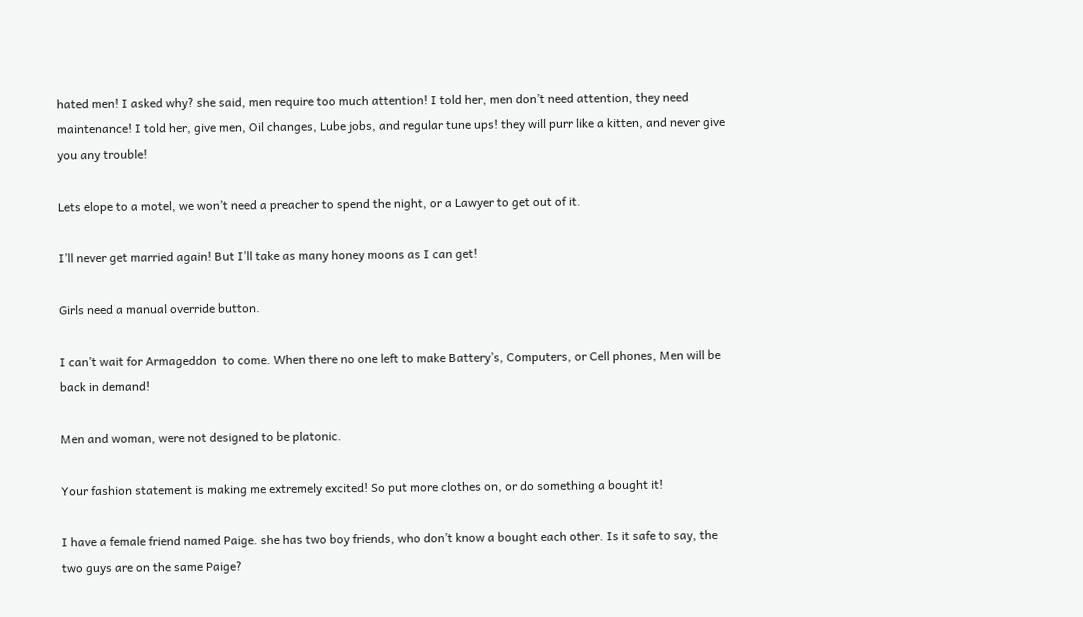hated men! I asked why? she said, men require too much attention! I told her, men don’t need attention, they need maintenance! I told her, give men, Oil changes, Lube jobs, and regular tune ups! they will purr like a kitten, and never give you any trouble!

Lets elope to a motel, we won’t need a preacher to spend the night, or a Lawyer to get out of it.

I’ll never get married again! But I’ll take as many honey moons as I can get!

Girls need a manual override button.

I can’t wait for Armageddon  to come. When there no one left to make Battery’s, Computers, or Cell phones, Men will be back in demand!

Men and woman, were not designed to be platonic.

Your fashion statement is making me extremely excited! So put more clothes on, or do something a bought it!

I have a female friend named Paige. she has two boy friends, who don’t know a bought each other. Is it safe to say, the two guys are on the same Paige?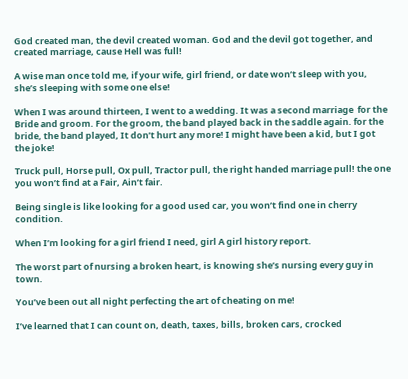God created man, the devil created woman. God and the devil got together, and created marriage, cause Hell was full!

A wise man once told me, if your wife, girl friend, or date won’t sleep with you, she’s sleeping with some one else!

When I was around thirteen, I went to a wedding. It was a second marriage  for the Bride and groom. For the groom, the band played back in the saddle again. for the bride, the band played, It don’t hurt any more! I might have been a kid, but I got the joke!

Truck pull, Horse pull, Ox pull, Tractor pull, the right handed marriage pull! the one you won’t find at a Fair, Ain’t fair.

Being single is like looking for a good used car, you won’t find one in cherry condition.

When I’m looking for a girl friend I need, girl A girl history report.

The worst part of nursing a broken heart, is knowing she’s nursing every guy in town.

You’ve been out all night perfecting the art of cheating on me!

I’ve learned that I can count on, death, taxes, bills, broken cars, crocked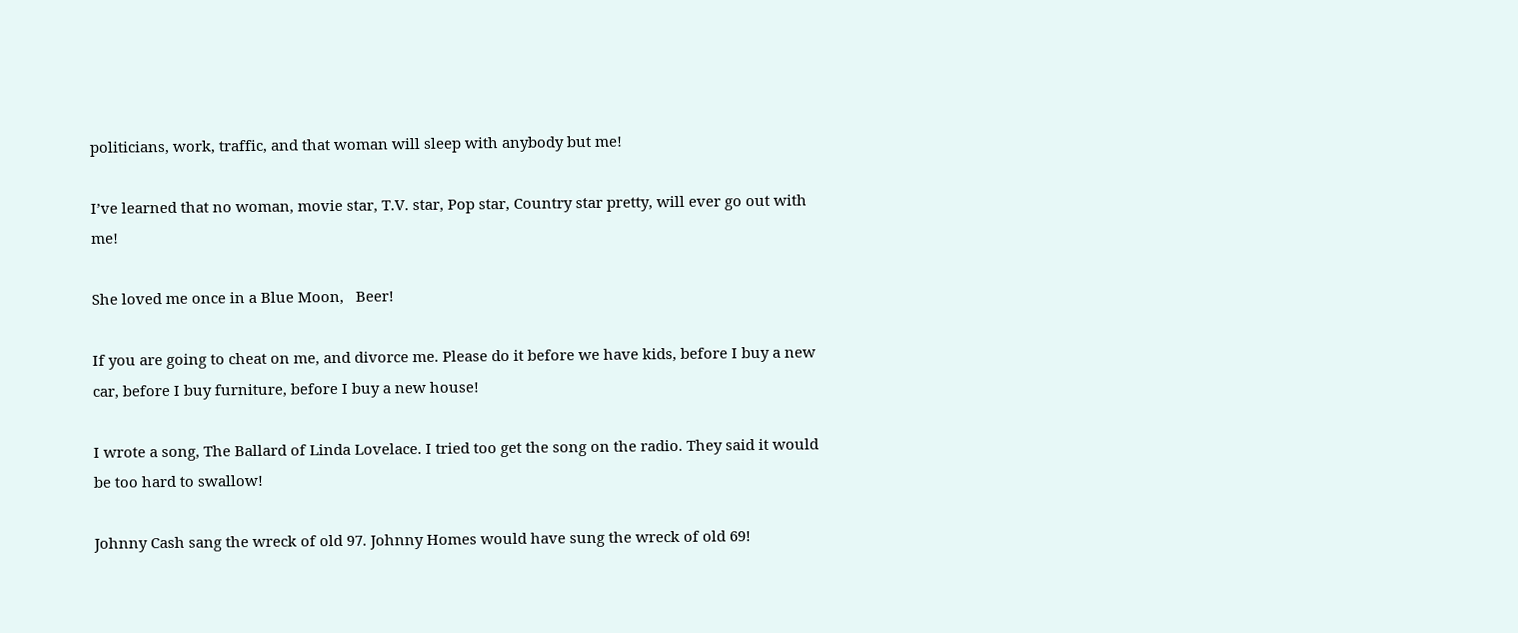politicians, work, traffic, and that woman will sleep with anybody but me!

I’ve learned that no woman, movie star, T.V. star, Pop star, Country star pretty, will ever go out with me!

She loved me once in a Blue Moon,   Beer!

If you are going to cheat on me, and divorce me. Please do it before we have kids, before I buy a new car, before I buy furniture, before I buy a new house!

I wrote a song, The Ballard of Linda Lovelace. I tried too get the song on the radio. They said it would be too hard to swallow!

Johnny Cash sang the wreck of old 97. Johnny Homes would have sung the wreck of old 69!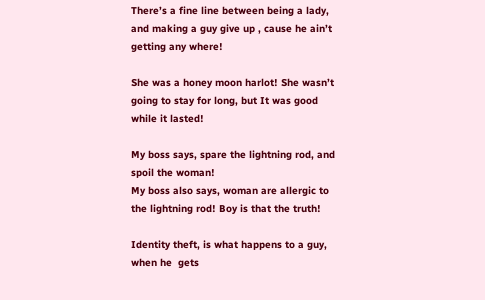There’s a fine line between being a lady, and making a guy give up , cause he ain’t getting any where!

She was a honey moon harlot! She wasn’t going to stay for long, but It was good while it lasted!

My boss says, spare the lightning rod, and spoil the woman!
My boss also says, woman are allergic to the lightning rod! Boy is that the truth!

Identity theft, is what happens to a guy, when he  gets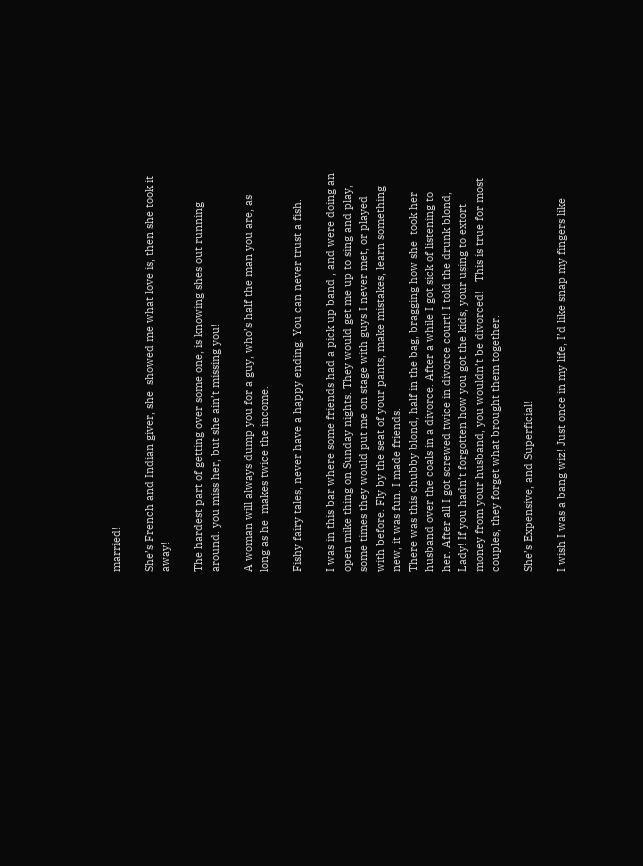married!

She’s French and Indian giver, she  showed me what love is, then she took it away!

The hardest part of getting over some one, is knowing shes out running around. you miss her, but she ain’t missing you!

A woman will always dump you for a guy, who’s half the man you are, as long as he  makes twice the income.

Fishy fairy tales, never have a happy ending. You can never trust a fish.

I was in this bar where some friends had a pick up band , and were doing an open mike thing on Sunday nights. They would get me up to sing and play, some times they would put me on stage with guys I never met, or played with before. Fly by the seat of your pants, make mistakes, learn something new, it was fun. I made friends.
There was this chubby blond, half in the bag, bragging how she  took her husband over the coals in a divorce. After a while I got sick of listening to her. After all I got screwed twice in divorce court! I told the drunk blond, Lady! If you hadn’t forgotten how you got the kids, your using to extort money from your husband, you wouldn’t be divorced!   This is true for most couples, they forget what brought them together.

She’s Expensive, and Superficial!

I wish I was a bang wiz! Just once in my life, I’d like snap my fingers like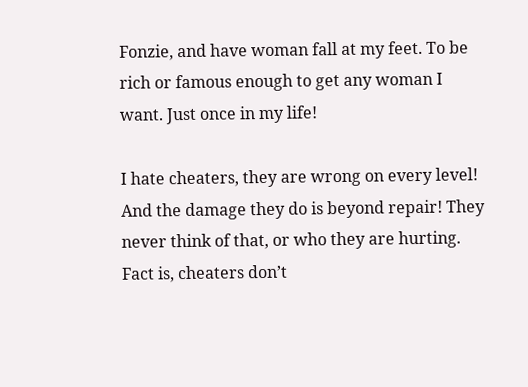Fonzie, and have woman fall at my feet. To be rich or famous enough to get any woman I want. Just once in my life!

I hate cheaters, they are wrong on every level! And the damage they do is beyond repair! They never think of that, or who they are hurting.  Fact is, cheaters don’t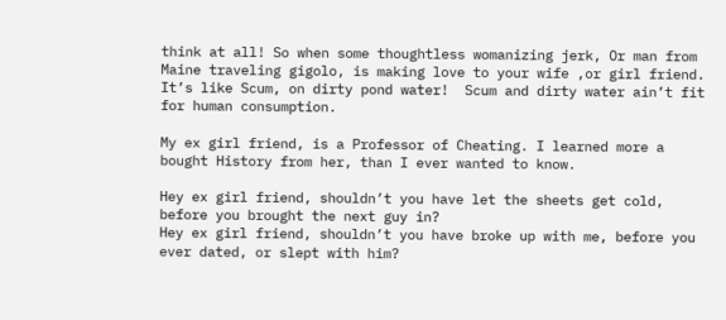think at all! So when some thoughtless womanizing jerk, Or man from Maine traveling gigolo, is making love to your wife ,or girl friend. It’s like Scum, on dirty pond water!  Scum and dirty water ain’t fit for human consumption.

My ex girl friend, is a Professor of Cheating. I learned more a bought History from her, than I ever wanted to know.

Hey ex girl friend, shouldn’t you have let the sheets get cold, before you brought the next guy in?
Hey ex girl friend, shouldn’t you have broke up with me, before you ever dated, or slept with him?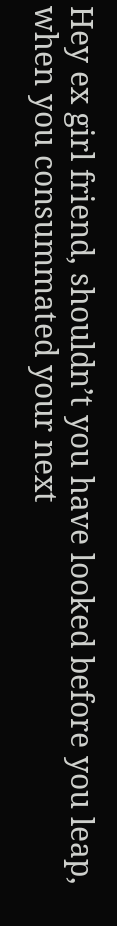Hey ex girl friend, shouldn’t you have looked before you leap, when you consummated your next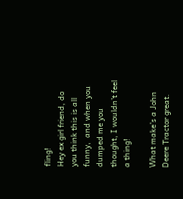fling!
Hey ex girl friend, do you think this is all funny,  and when you dumped me you thought, I wouldn’t feel a thing!

What make’s a John Deere Tractor great.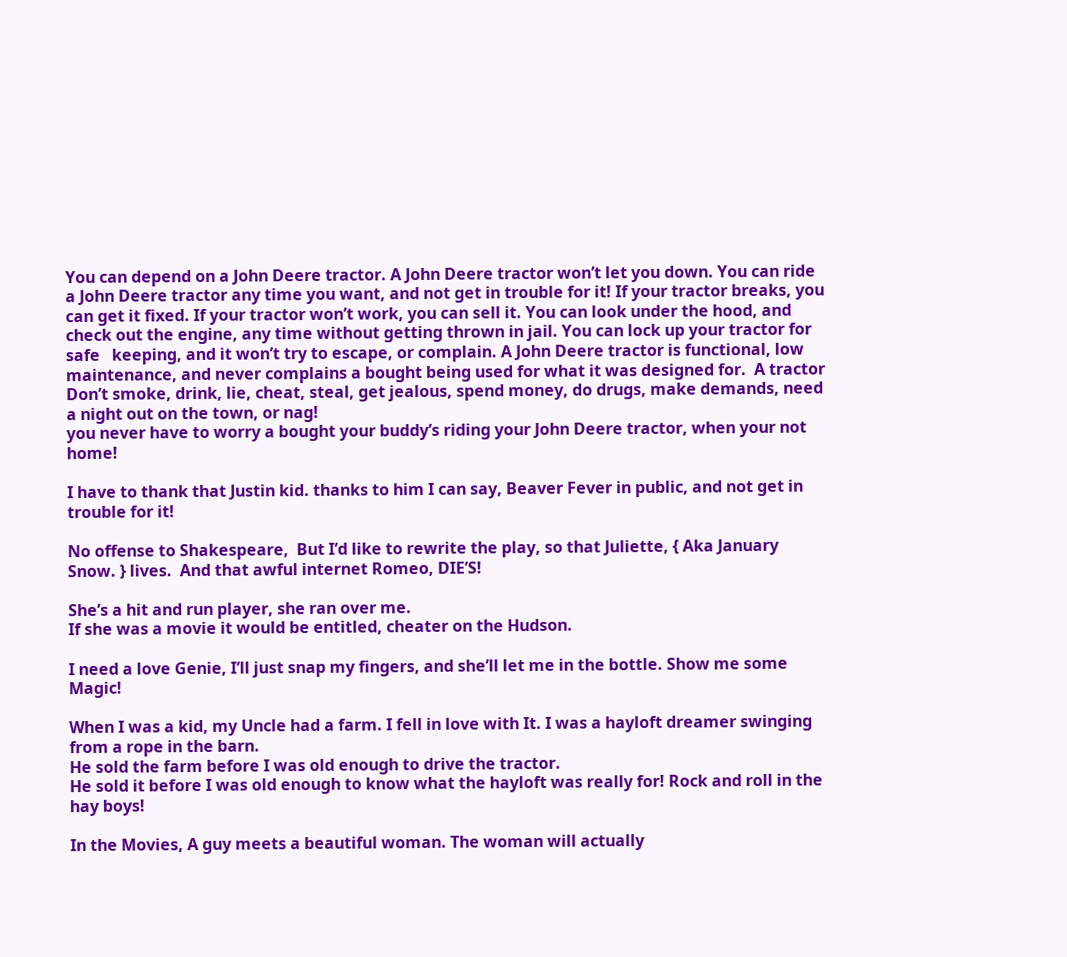You can depend on a John Deere tractor. A John Deere tractor won’t let you down. You can ride a John Deere tractor any time you want, and not get in trouble for it! If your tractor breaks, you can get it fixed. If your tractor won’t work, you can sell it. You can look under the hood, and check out the engine, any time without getting thrown in jail. You can lock up your tractor for safe   keeping, and it won’t try to escape, or complain. A John Deere tractor is functional, low maintenance, and never complains a bought being used for what it was designed for.  A tractor Don’t smoke, drink, lie, cheat, steal, get jealous, spend money, do drugs, make demands, need a night out on the town, or nag!
you never have to worry a bought your buddy’s riding your John Deere tractor, when your not home!

I have to thank that Justin kid. thanks to him I can say, Beaver Fever in public, and not get in trouble for it!

No offense to Shakespeare,  But I’d like to rewrite the play, so that Juliette, { Aka January Snow. } lives.  And that awful internet Romeo, DIE’S!

She’s a hit and run player, she ran over me.
If she was a movie it would be entitled, cheater on the Hudson.

I need a love Genie, I’ll just snap my fingers, and she’ll let me in the bottle. Show me some Magic!

When I was a kid, my Uncle had a farm. I fell in love with It. I was a hayloft dreamer swinging from a rope in the barn.
He sold the farm before I was old enough to drive the tractor.
He sold it before I was old enough to know what the hayloft was really for! Rock and roll in the hay boys!

In the Movies, A guy meets a beautiful woman. The woman will actually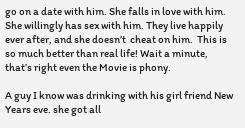go on a date with him. She falls in love with him. She willingly has sex with him. They live happily ever after, and she doesn’t  cheat on him.  This is so much better than real life! Wait a minute,  that’s right even the Movie is phony.

A guy I know was drinking with his girl friend New Years eve. she got all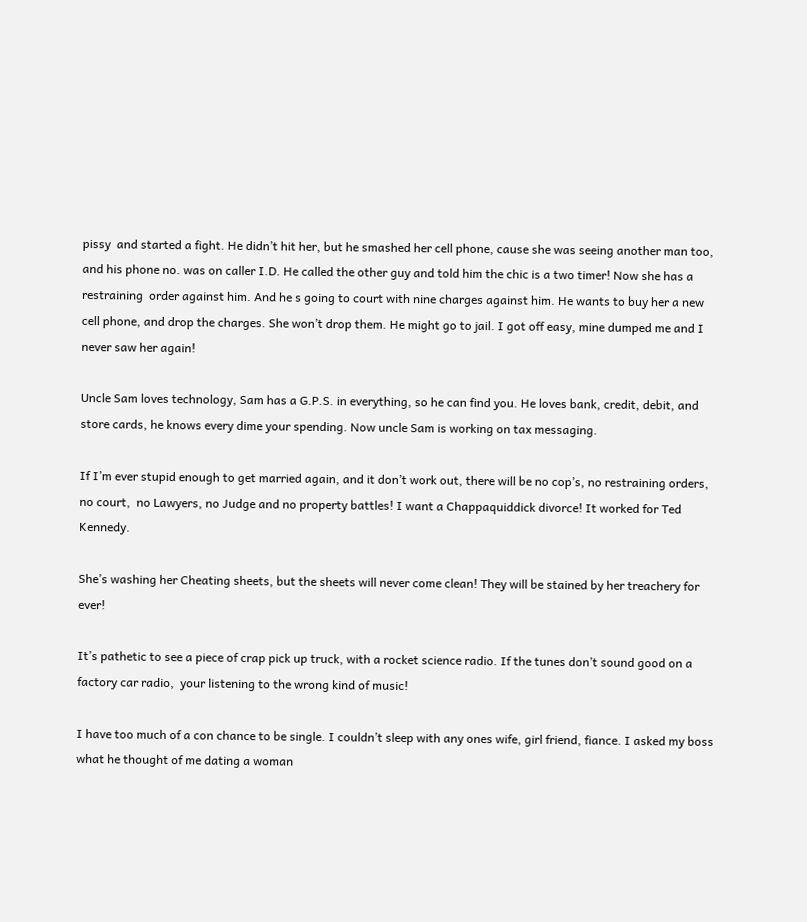pissy  and started a fight. He didn’t hit her, but he smashed her cell phone, cause she was seeing another man too, and his phone no. was on caller I.D. He called the other guy and told him the chic is a two timer! Now she has a restraining  order against him. And he s going to court with nine charges against him. He wants to buy her a new cell phone, and drop the charges. She won’t drop them. He might go to jail. I got off easy, mine dumped me and I never saw her again!

Uncle Sam loves technology, Sam has a G.P.S. in everything, so he can find you. He loves bank, credit, debit, and store cards, he knows every dime your spending. Now uncle Sam is working on tax messaging.

If I’m ever stupid enough to get married again, and it don’t work out, there will be no cop’s, no restraining orders, no court,  no Lawyers, no Judge and no property battles! I want a Chappaquiddick divorce! It worked for Ted Kennedy.

She’s washing her Cheating sheets, but the sheets will never come clean! They will be stained by her treachery for ever!

It’s pathetic to see a piece of crap pick up truck, with a rocket science radio. If the tunes don’t sound good on a factory car radio,  your listening to the wrong kind of music!

I have too much of a con chance to be single. I couldn’t sleep with any ones wife, girl friend, fiance. I asked my boss what he thought of me dating a woman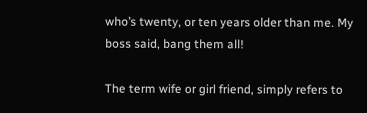who’s twenty, or ten years older than me. My boss said, bang them all!

The term wife or girl friend, simply refers to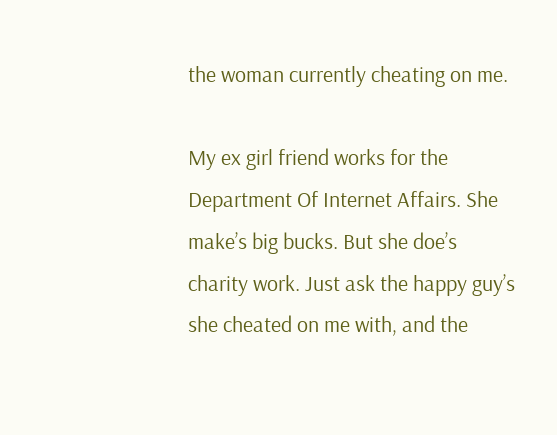the woman currently cheating on me.

My ex girl friend works for the Department Of Internet Affairs. She make’s big bucks. But she doe’s charity work. Just ask the happy guy’s she cheated on me with, and the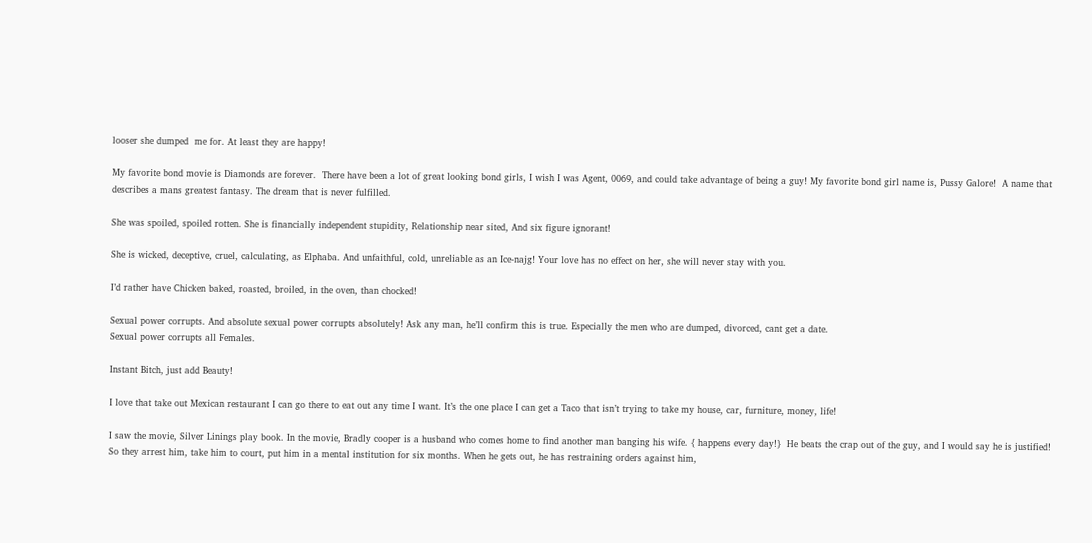looser she dumped  me for. At least they are happy!

My favorite bond movie is Diamonds are forever.  There have been a lot of great looking bond girls, I wish I was Agent, 0069, and could take advantage of being a guy! My favorite bond girl name is, Pussy Galore!  A name that describes a mans greatest fantasy. The dream that is never fulfilled.

She was spoiled, spoiled rotten. She is financially independent stupidity, Relationship near sited, And six figure ignorant!

She is wicked, deceptive, cruel, calculating, as Elphaba. And unfaithful, cold, unreliable as an Ice-najg! Your love has no effect on her, she will never stay with you.

I’d rather have Chicken baked, roasted, broiled, in the oven, than chocked!

Sexual power corrupts. And absolute sexual power corrupts absolutely! Ask any man, he’ll confirm this is true. Especially the men who are dumped, divorced, cant get a date.
Sexual power corrupts all Females.

Instant Bitch, just add Beauty!

I love that take out Mexican restaurant I can go there to eat out any time I want. It’s the one place I can get a Taco that isn’t trying to take my house, car, furniture, money, life!

I saw the movie, Silver Linings play book. In the movie, Bradly cooper is a husband who comes home to find another man banging his wife. { happens every day!}  He beats the crap out of the guy, and I would say he is justified!  So they arrest him, take him to court, put him in a mental institution for six months. When he gets out, he has restraining orders against him,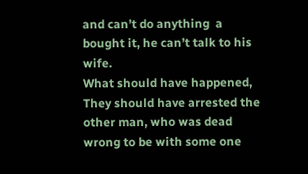and can’t do anything  a bought it, he can’t talk to his wife.
What should have happened,  They should have arrested the other man, who was dead wrong to be with some one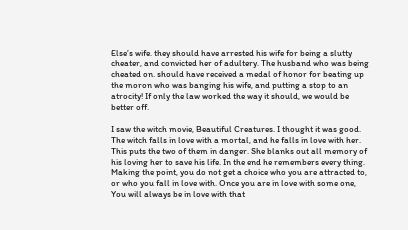Else’s wife. they should have arrested his wife for being a slutty cheater, and convicted her of adultery. The husband who was being cheated on. should have received a medal of honor for beating up the moron who was banging his wife, and putting a stop to an atrocity! If only the law worked the way it should, we would be better off.

I saw the witch movie, Beautiful Creatures. I thought it was good. The witch falls in love with a mortal, and he falls in love with her. This puts the two of them in danger. She blanks out all memory of his loving her to save his life. In the end he remembers every thing. Making the point, you do not get a choice who you are attracted to, or who you fall in love with. Once you are in love with some one, You will always be in love with that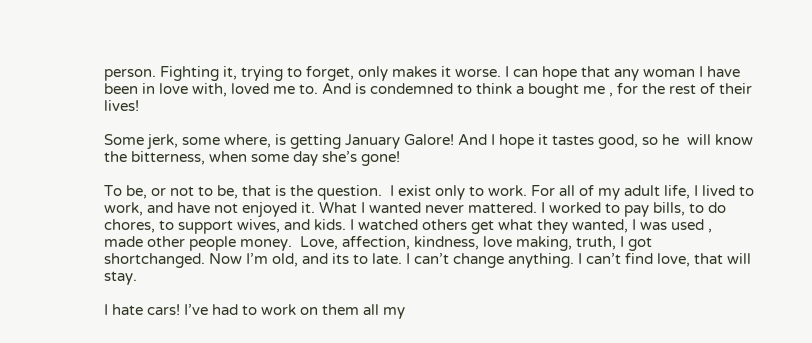person. Fighting it, trying to forget, only makes it worse. I can hope that any woman I have been in love with, loved me to. And is condemned to think a bought me , for the rest of their lives!

Some jerk, some where, is getting January Galore! And I hope it tastes good, so he  will know the bitterness, when some day she’s gone!

To be, or not to be, that is the question.  I exist only to work. For all of my adult life, I lived to work, and have not enjoyed it. What I wanted never mattered. I worked to pay bills, to do chores, to support wives, and kids. I watched others get what they wanted, I was used , made other people money.  Love, affection, kindness, love making, truth, I got shortchanged. Now I’m old, and its to late. I can’t change anything. I can’t find love, that will stay.

I hate cars! I’ve had to work on them all my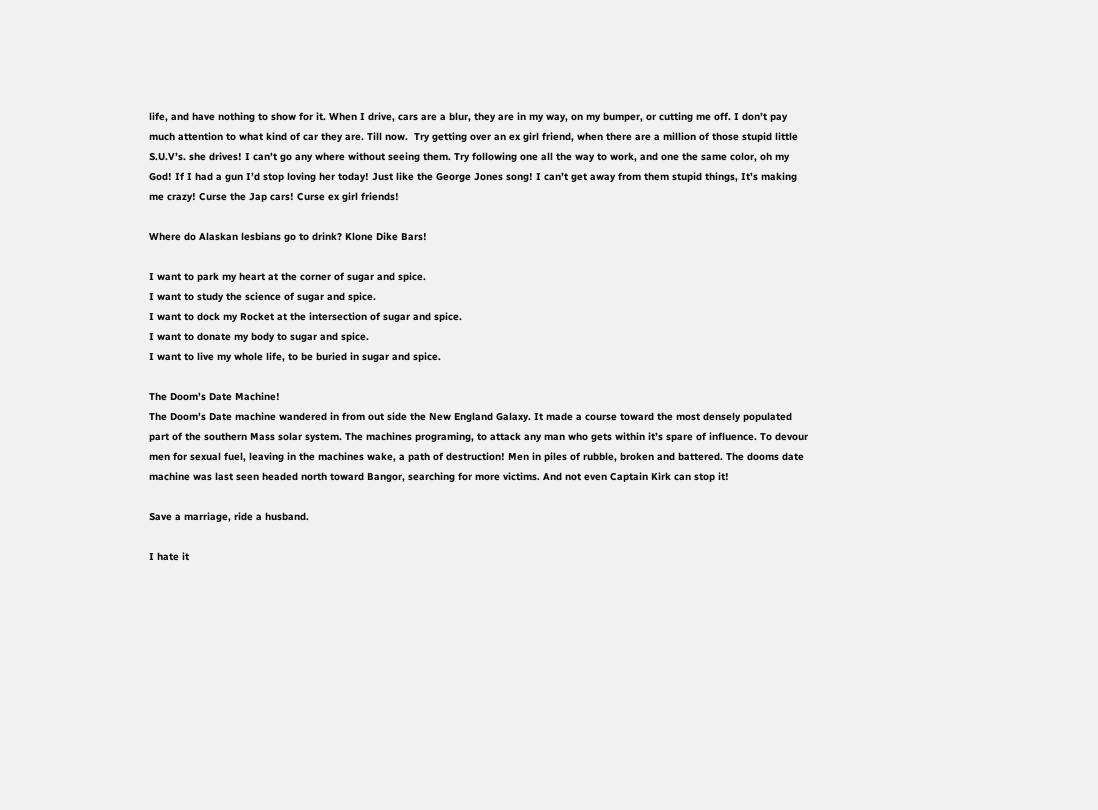life, and have nothing to show for it. When I drive, cars are a blur, they are in my way, on my bumper, or cutting me off. I don’t pay much attention to what kind of car they are. Till now.  Try getting over an ex girl friend, when there are a million of those stupid little S.U.V’s. she drives! I can’t go any where without seeing them. Try following one all the way to work, and one the same color, oh my God! If I had a gun I’d stop loving her today! Just like the George Jones song! I can’t get away from them stupid things, It’s making me crazy! Curse the Jap cars! Curse ex girl friends!

Where do Alaskan lesbians go to drink? Klone Dike Bars!

I want to park my heart at the corner of sugar and spice.
I want to study the science of sugar and spice.
I want to dock my Rocket at the intersection of sugar and spice.
I want to donate my body to sugar and spice.
I want to live my whole life, to be buried in sugar and spice.

The Doom’s Date Machine!
The Doom’s Date machine wandered in from out side the New England Galaxy. It made a course toward the most densely populated part of the southern Mass solar system. The machines programing, to attack any man who gets within it’s spare of influence. To devour men for sexual fuel, leaving in the machines wake, a path of destruction! Men in piles of rubble, broken and battered. The dooms date machine was last seen headed north toward Bangor, searching for more victims. And not even Captain Kirk can stop it!

Save a marriage, ride a husband.

I hate it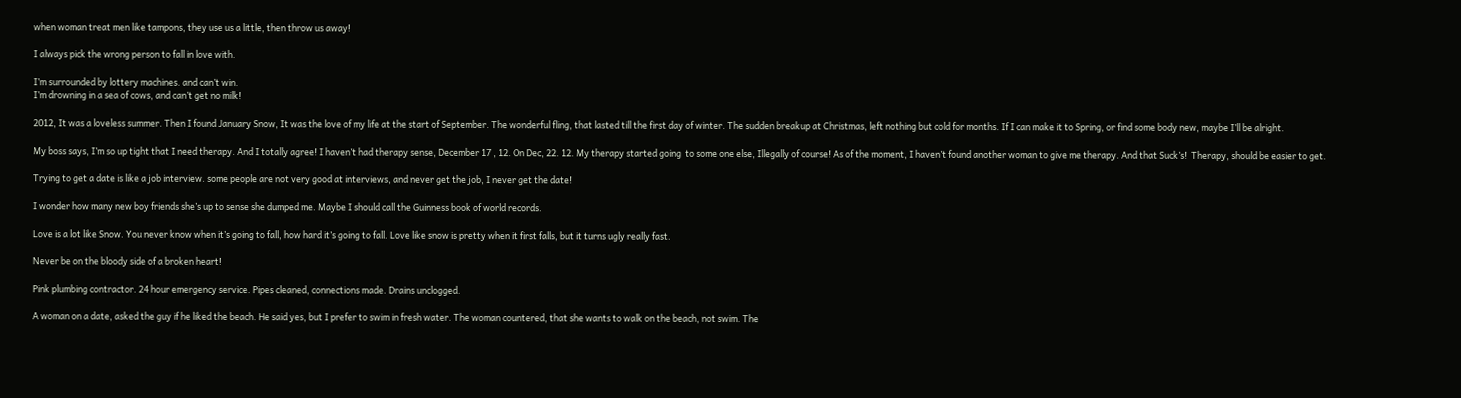when woman treat men like tampons, they use us a little, then throw us away!

I always pick the wrong person to fall in love with.

I’m surrounded by lottery machines. and can’t win.
I’m drowning in a sea of cows, and can’t get no milk!

2012, It was a loveless summer. Then I found January Snow, It was the love of my life at the start of September. The wonderful fling, that lasted till the first day of winter. The sudden breakup at Christmas, left nothing but cold for months. If I can make it to Spring, or find some body new, maybe I’ll be alright.

My boss says, I’m so up tight that I need therapy. And I totally agree! I haven’t had therapy sense, December 17 , 12. On Dec, 22. 12. My therapy started going  to some one else, Illegally of course! As of the moment, I haven’t found another woman to give me therapy. And that Suck’s!  Therapy, should be easier to get.

Trying to get a date is like a job interview. some people are not very good at interviews, and never get the job, I never get the date!

I wonder how many new boy friends she’s up to sense she dumped me. Maybe I should call the Guinness book of world records.

Love is a lot like Snow. You never know when it’s going to fall, how hard it’s going to fall. Love like snow is pretty when it first falls, but it turns ugly really fast.

Never be on the bloody side of a broken heart!

Pink plumbing contractor. 24 hour emergency service. Pipes cleaned, connections made. Drains unclogged.

A woman on a date, asked the guy if he liked the beach. He said yes, but I prefer to swim in fresh water. The woman countered, that she wants to walk on the beach, not swim. The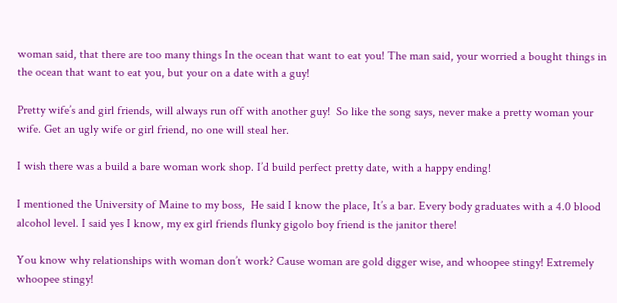woman said, that there are too many things In the ocean that want to eat you! The man said, your worried a bought things in the ocean that want to eat you, but your on a date with a guy!

Pretty wife’s and girl friends, will always run off with another guy!  So like the song says, never make a pretty woman your wife. Get an ugly wife or girl friend, no one will steal her.

I wish there was a build a bare woman work shop. I’d build perfect pretty date, with a happy ending!

I mentioned the University of Maine to my boss,  He said I know the place, It’s a bar. Every body graduates with a 4.0 blood alcohol level. I said yes I know, my ex girl friends flunky gigolo boy friend is the janitor there!

You know why relationships with woman don’t work? Cause woman are gold digger wise, and whoopee stingy! Extremely whoopee stingy!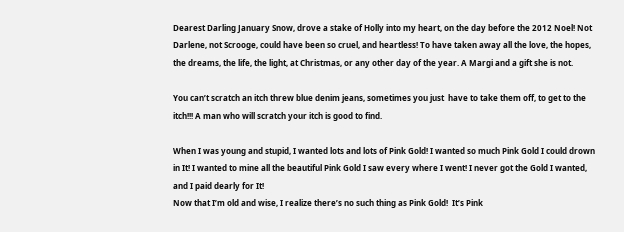Dearest Darling January Snow, drove a stake of Holly into my heart, on the day before the 2012 Noel! Not Darlene, not Scrooge, could have been so cruel, and heartless! To have taken away all the love, the hopes, the dreams, the life, the light, at Christmas, or any other day of the year. A Margi and a gift she is not.

You can’t scratch an itch threw blue denim jeans, sometimes you just  have to take them off, to get to the itch!!! A man who will scratch your itch is good to find.

When I was young and stupid, I wanted lots and lots of Pink Gold! I wanted so much Pink Gold I could drown in It! I wanted to mine all the beautiful Pink Gold I saw every where I went! I never got the Gold I wanted, and I paid dearly for It!
Now that I’m old and wise, I realize there’s no such thing as Pink Gold!  It’s Pink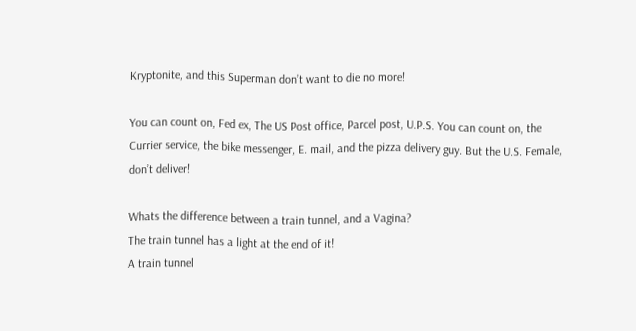Kryptonite, and this Superman don’t want to die no more!

You can count on, Fed ex, The US Post office, Parcel post, U.P.S. You can count on, the Currier service, the bike messenger, E. mail, and the pizza delivery guy. But the U.S. Female, don’t deliver!

Whats the difference between a train tunnel, and a Vagina?
The train tunnel has a light at the end of it!
A train tunnel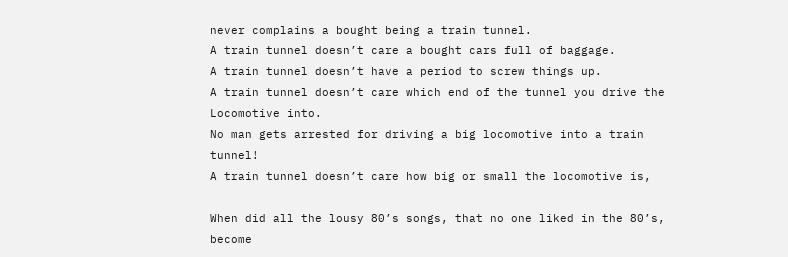never complains a bought being a train tunnel.
A train tunnel doesn’t care a bought cars full of baggage.
A train tunnel doesn’t have a period to screw things up.
A train tunnel doesn’t care which end of the tunnel you drive the Locomotive into.
No man gets arrested for driving a big locomotive into a train tunnel!
A train tunnel doesn’t care how big or small the locomotive is,

When did all the lousy 80’s songs, that no one liked in the 80’s, become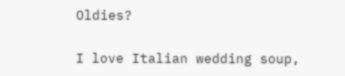Oldies?

I love Italian wedding soup,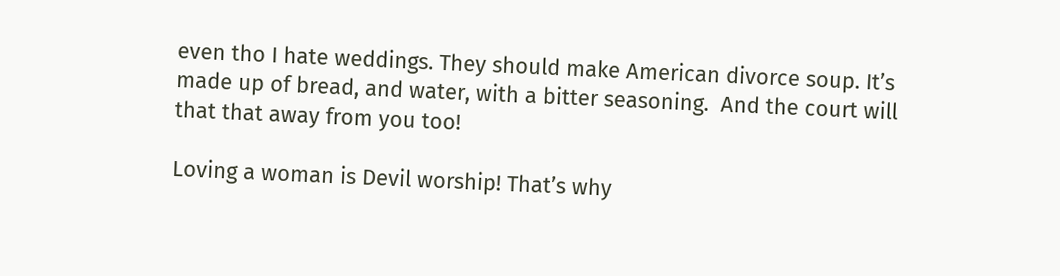even tho I hate weddings. They should make American divorce soup. It’s made up of bread, and water, with a bitter seasoning.  And the court will that that away from you too!

Loving a woman is Devil worship! That’s why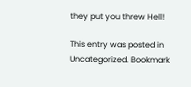they put you threw Hell!

This entry was posted in Uncategorized. Bookmark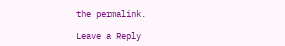the permalink.

Leave a Reply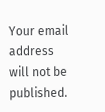Your email address will not be published.